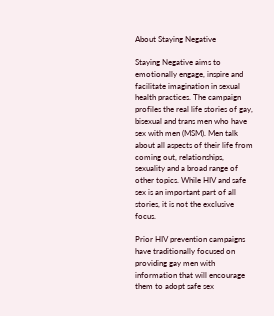About Staying Negative

Staying Negative aims to emotionally engage, inspire and facilitate imagination in sexual health practices. The campaign profiles the real life stories of gay, bisexual and trans men who have sex with men (MSM). Men talk about all aspects of their life from coming out, relationships, sexuality and a broad range of other topics. While HIV and safe sex is an important part of all stories, it is not the exclusive focus.

Prior HIV prevention campaigns have traditionally focused on providing gay men with information that will encourage them to adopt safe sex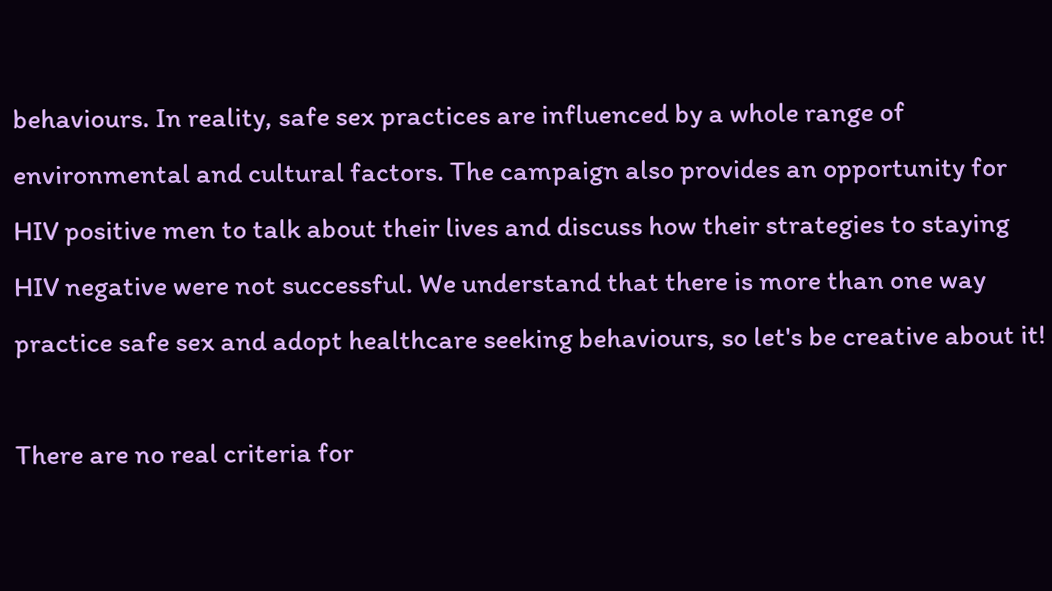behaviours. In reality, safe sex practices are influenced by a whole range of environmental and cultural factors. The campaign also provides an opportunity for HIV positive men to talk about their lives and discuss how their strategies to staying HIV negative were not successful. We understand that there is more than one way practice safe sex and adopt healthcare seeking behaviours, so let's be creative about it!

There are no real criteria for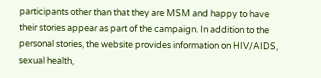participants other than that they are MSM and happy to have their stories appear as part of the campaign. In addition to the personal stories, the website provides information on HIV/AIDS, sexual health,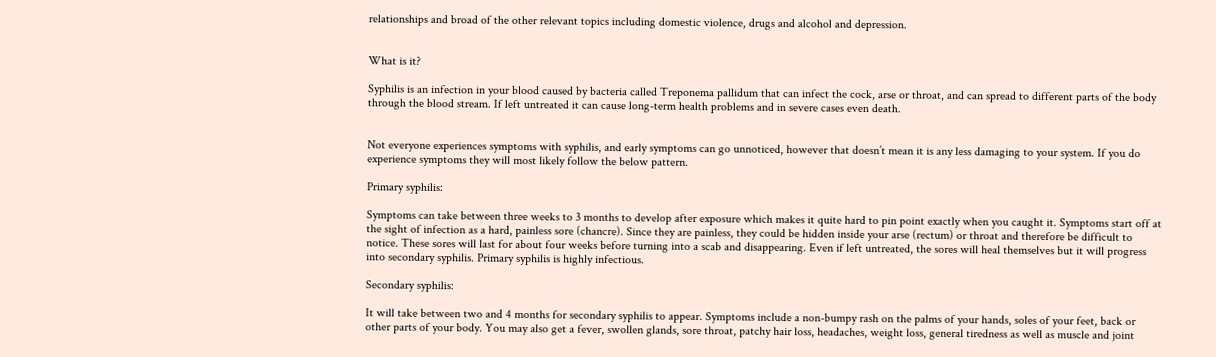relationships and broad of the other relevant topics including domestic violence, drugs and alcohol and depression.


What is it?

Syphilis is an infection in your blood caused by bacteria called Treponema pallidum that can infect the cock, arse or throat, and can spread to different parts of the body through the blood stream. If left untreated it can cause long-term health problems and in severe cases even death.


Not everyone experiences symptoms with syphilis, and early symptoms can go unnoticed, however that doesn’t mean it is any less damaging to your system. If you do experience symptoms they will most likely follow the below pattern.

Primary syphilis:

Symptoms can take between three weeks to 3 months to develop after exposure which makes it quite hard to pin point exactly when you caught it. Symptoms start off at the sight of infection as a hard, painless sore (chancre). Since they are painless, they could be hidden inside your arse (rectum) or throat and therefore be difficult to notice. These sores will last for about four weeks before turning into a scab and disappearing. Even if left untreated, the sores will heal themselves but it will progress into secondary syphilis. Primary syphilis is highly infectious.

Secondary syphilis:

It will take between two and 4 months for secondary syphilis to appear. Symptoms include a non-bumpy rash on the palms of your hands, soles of your feet, back or other parts of your body. You may also get a fever, swollen glands, sore throat, patchy hair loss, headaches, weight loss, general tiredness as well as muscle and joint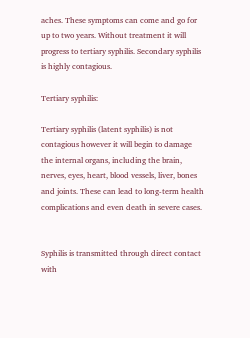aches. These symptoms can come and go for up to two years. Without treatment it will progress to tertiary syphilis. Secondary syphilis is highly contagious.

Tertiary syphilis:

Tertiary syphilis (latent syphilis) is not contagious however it will begin to damage the internal organs, including the brain, nerves, eyes, heart, blood vessels, liver, bones and joints. These can lead to long-term health complications and even death in severe cases.


Syphilis is transmitted through direct contact with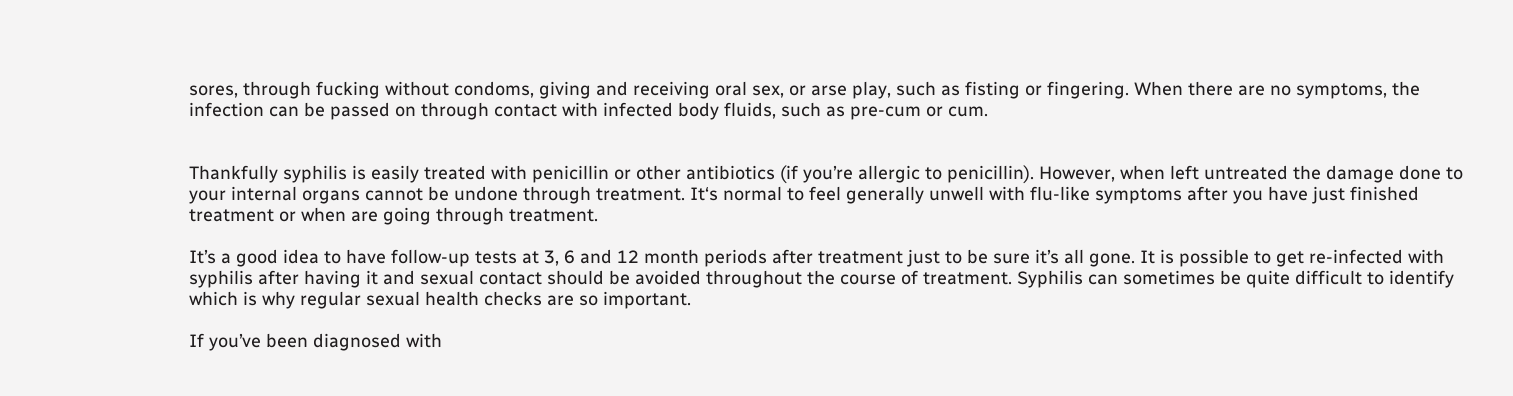sores, through fucking without condoms, giving and receiving oral sex, or arse play, such as fisting or fingering. When there are no symptoms, the infection can be passed on through contact with infected body fluids, such as pre-cum or cum.


Thankfully syphilis is easily treated with penicillin or other antibiotics (if you’re allergic to penicillin). However, when left untreated the damage done to your internal organs cannot be undone through treatment. It‘s normal to feel generally unwell with flu-like symptoms after you have just finished treatment or when are going through treatment.

It’s a good idea to have follow-up tests at 3, 6 and 12 month periods after treatment just to be sure it’s all gone. It is possible to get re-infected with syphilis after having it and sexual contact should be avoided throughout the course of treatment. Syphilis can sometimes be quite difficult to identify which is why regular sexual health checks are so important.

If you’ve been diagnosed with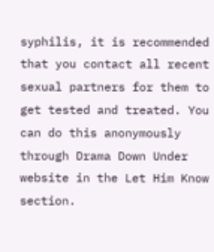syphilis, it is recommended that you contact all recent sexual partners for them to get tested and treated. You can do this anonymously through Drama Down Under website in the Let Him Know section.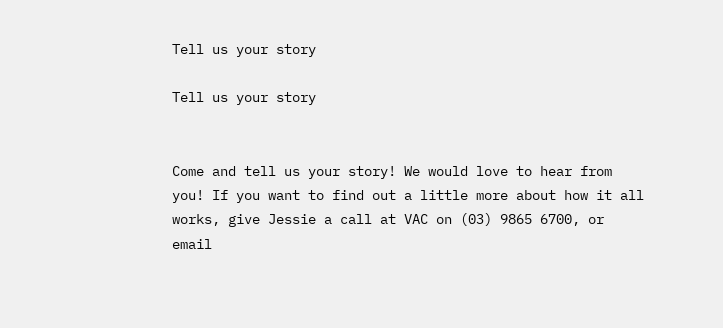Tell us your story

Tell us your story


Come and tell us your story! We would love to hear from you! If you want to find out a little more about how it all works, give Jessie a call at VAC on (03) 9865 6700, or email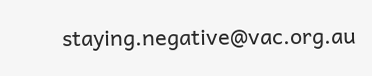staying.negative@vac.org.au